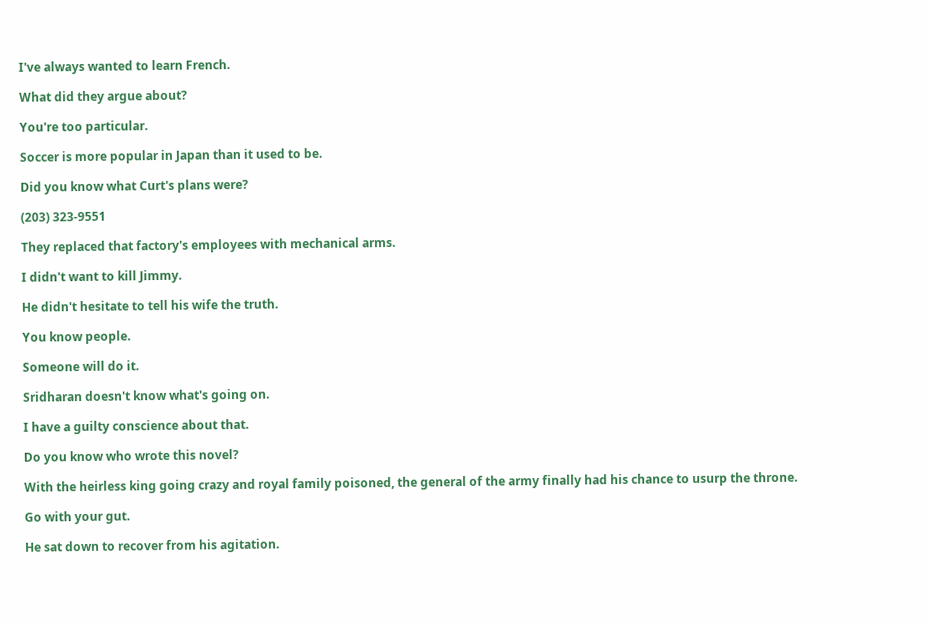I've always wanted to learn French.

What did they argue about?

You're too particular.

Soccer is more popular in Japan than it used to be.

Did you know what Curt's plans were?

(203) 323-9551

They replaced that factory's employees with mechanical arms.

I didn't want to kill Jimmy.

He didn't hesitate to tell his wife the truth.

You know people.

Someone will do it.

Sridharan doesn't know what's going on.

I have a guilty conscience about that.

Do you know who wrote this novel?

With the heirless king going crazy and royal family poisoned, the general of the army finally had his chance to usurp the throne.

Go with your gut.

He sat down to recover from his agitation.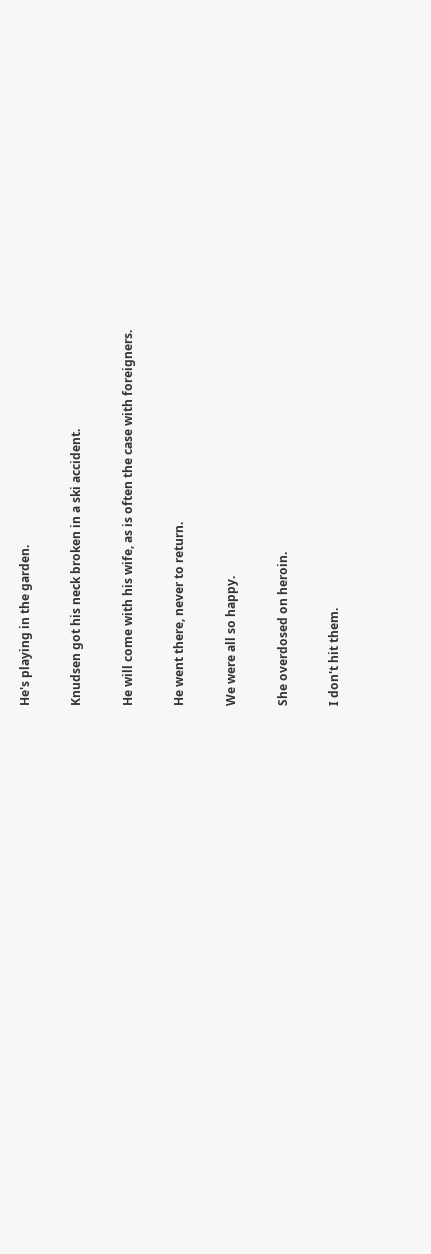He's playing in the garden.

Knudsen got his neck broken in a ski accident.

He will come with his wife, as is often the case with foreigners.

He went there, never to return.

We were all so happy.

She overdosed on heroin.

I don't hit them.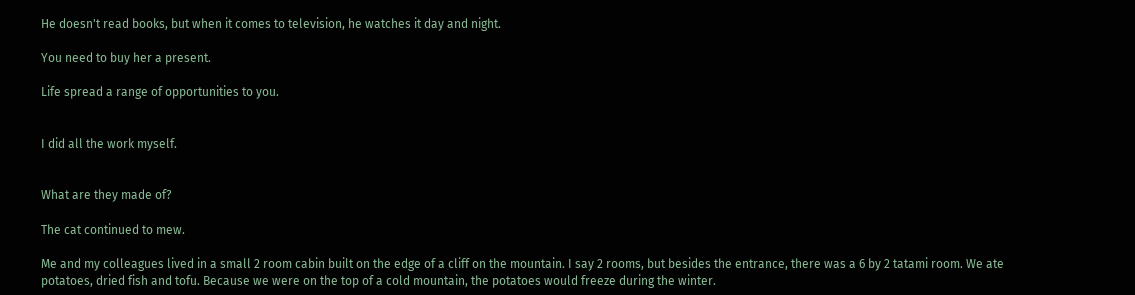He doesn't read books, but when it comes to television, he watches it day and night.

You need to buy her a present.

Life spread a range of opportunities to you.


I did all the work myself.


What are they made of?

The cat continued to mew.

Me and my colleagues lived in a small 2 room cabin built on the edge of a cliff on the mountain. I say 2 rooms, but besides the entrance, there was a 6 by 2 tatami room. We ate potatoes, dried fish and tofu. Because we were on the top of a cold mountain, the potatoes would freeze during the winter.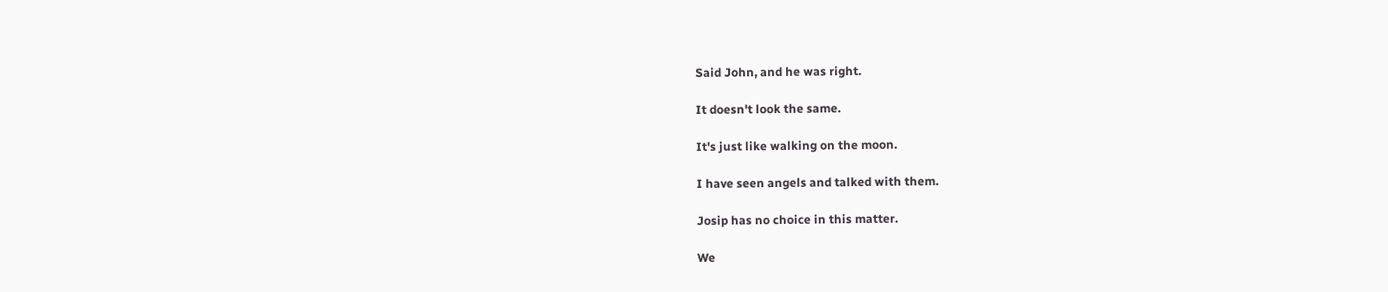Said John, and he was right.

It doesn't look the same.

It's just like walking on the moon.

I have seen angels and talked with them.

Josip has no choice in this matter.

We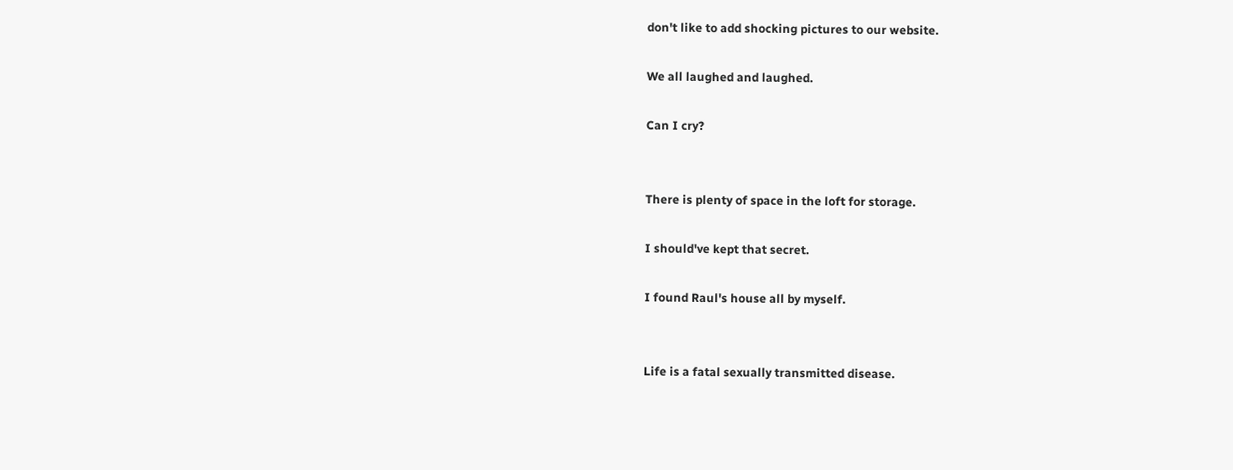don't like to add shocking pictures to our website.

We all laughed and laughed.

Can I cry?


There is plenty of space in the loft for storage.

I should've kept that secret.

I found Raul's house all by myself.


Life is a fatal sexually transmitted disease.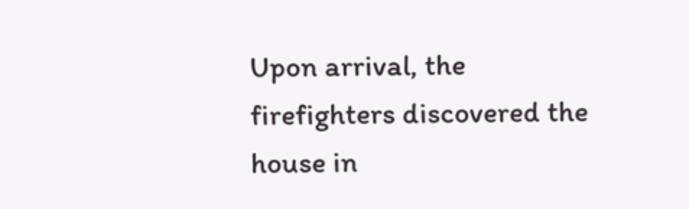Upon arrival, the firefighters discovered the house in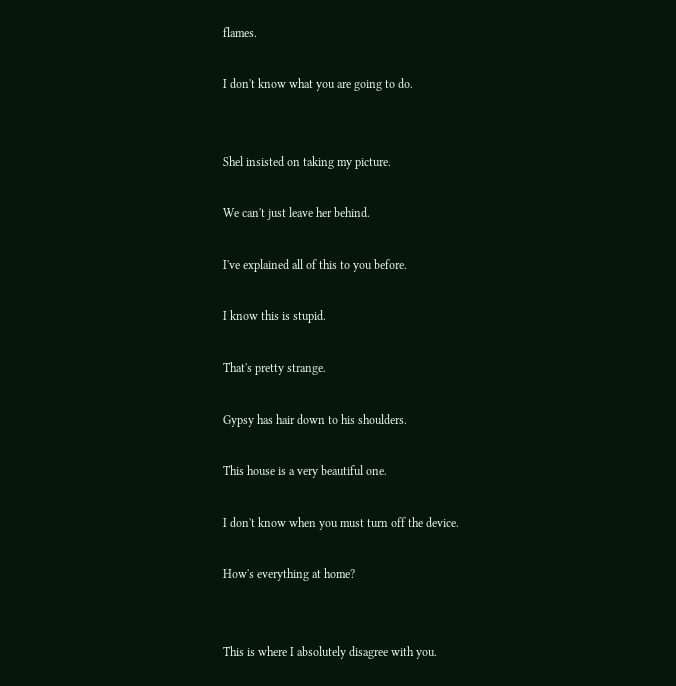flames.

I don't know what you are going to do.


Shel insisted on taking my picture.

We can't just leave her behind.

I've explained all of this to you before.

I know this is stupid.

That's pretty strange.

Gypsy has hair down to his shoulders.

This house is a very beautiful one.

I don't know when you must turn off the device.

How's everything at home?


This is where I absolutely disagree with you.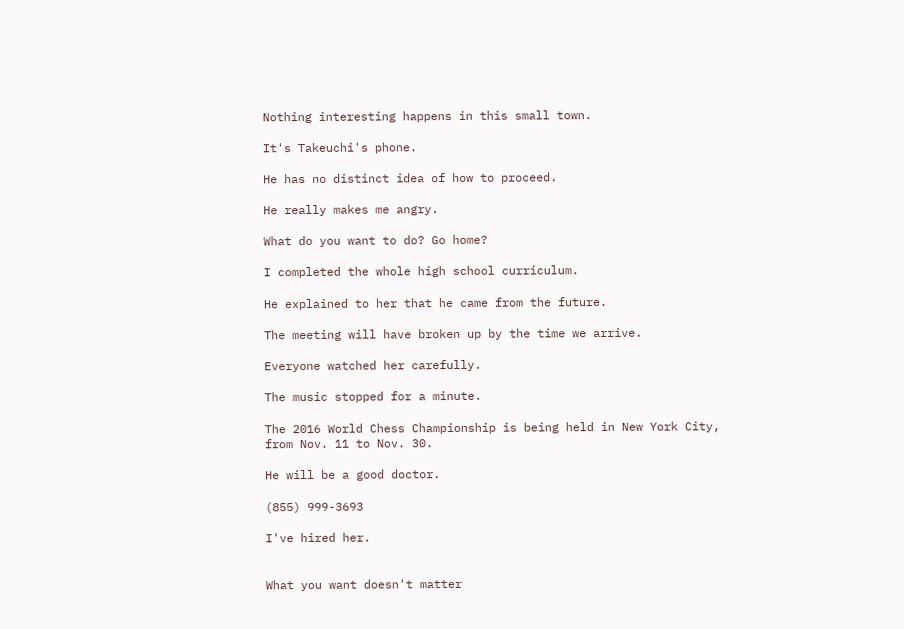Nothing interesting happens in this small town.

It's Takeuchi's phone.

He has no distinct idea of how to proceed.

He really makes me angry.

What do you want to do? Go home?

I completed the whole high school curriculum.

He explained to her that he came from the future.

The meeting will have broken up by the time we arrive.

Everyone watched her carefully.

The music stopped for a minute.

The 2016 World Chess Championship is being held in New York City, from Nov. 11 to Nov. 30.

He will be a good doctor.

(855) 999-3693

I've hired her.


What you want doesn't matter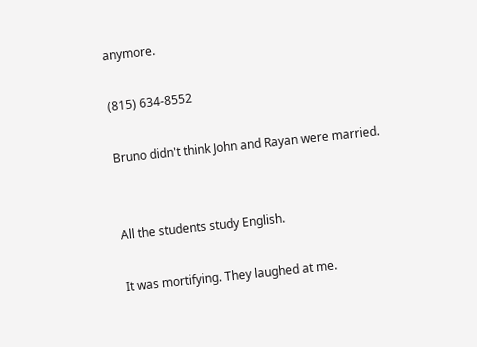anymore.

(815) 634-8552

Bruno didn't think John and Rayan were married.


All the students study English.

It was mortifying. They laughed at me.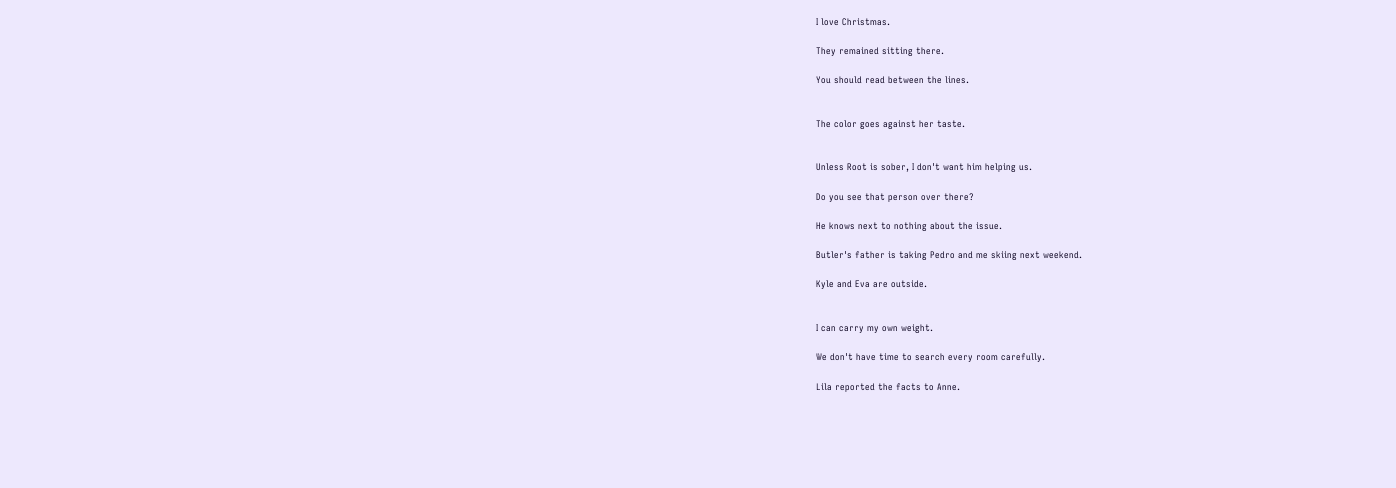I love Christmas.

They remained sitting there.

You should read between the lines.


The color goes against her taste.


Unless Root is sober, I don't want him helping us.

Do you see that person over there?

He knows next to nothing about the issue.

Butler's father is taking Pedro and me skiing next weekend.

Kyle and Eva are outside.


I can carry my own weight.

We don't have time to search every room carefully.

Lila reported the facts to Anne.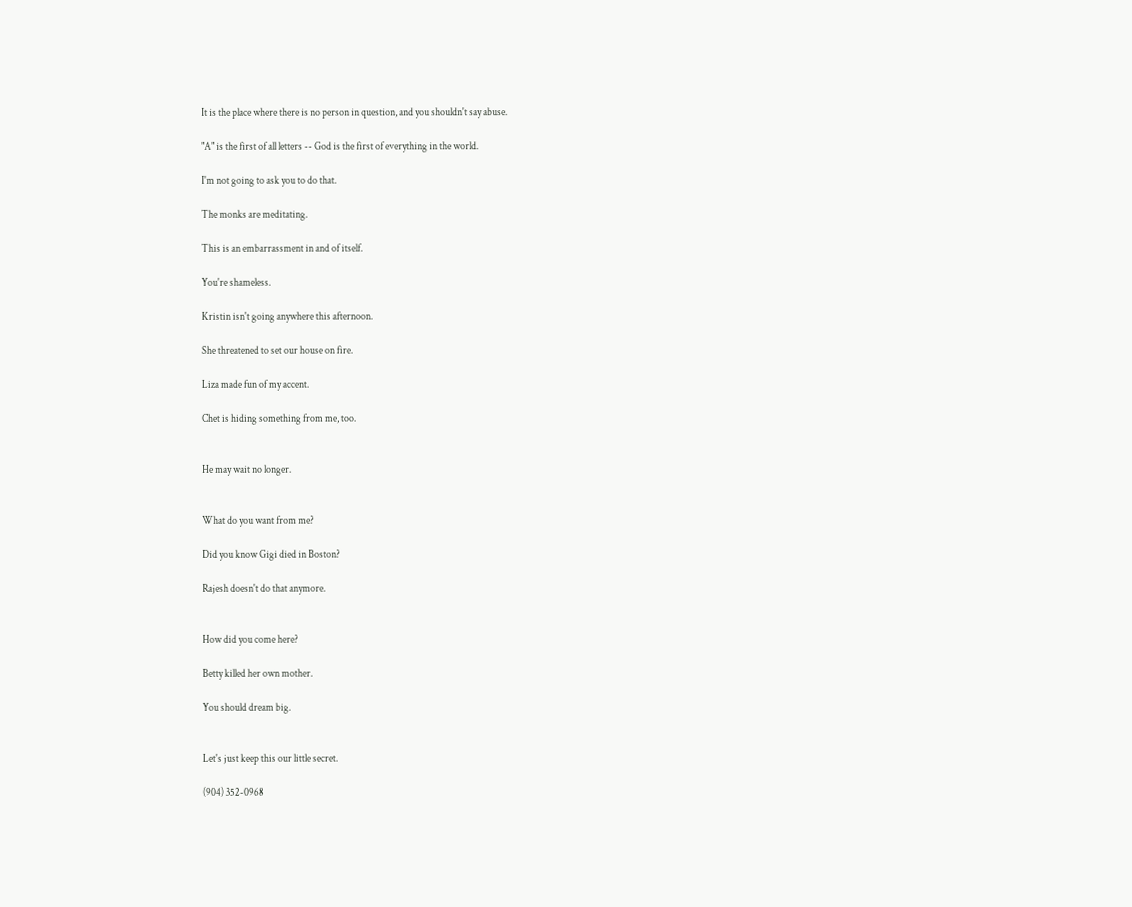It is the place where there is no person in question, and you shouldn't say abuse.

"A" is the first of all letters -- God is the first of everything in the world.

I'm not going to ask you to do that.

The monks are meditating.

This is an embarrassment in and of itself.

You're shameless.

Kristin isn't going anywhere this afternoon.

She threatened to set our house on fire.

Liza made fun of my accent.

Chet is hiding something from me, too.


He may wait no longer.


What do you want from me?

Did you know Gigi died in Boston?

Rajesh doesn't do that anymore.


How did you come here?

Betty killed her own mother.

You should dream big.


Let's just keep this our little secret.

(904) 352-0968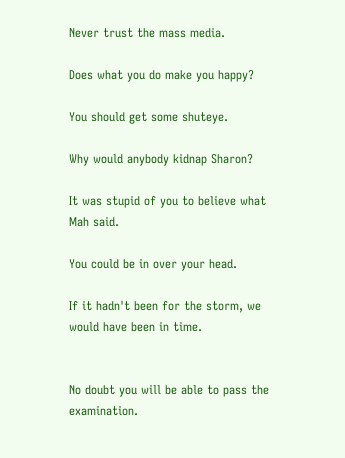Never trust the mass media.

Does what you do make you happy?

You should get some shuteye.

Why would anybody kidnap Sharon?

It was stupid of you to believe what Mah said.

You could be in over your head.

If it hadn't been for the storm, we would have been in time.


No doubt you will be able to pass the examination.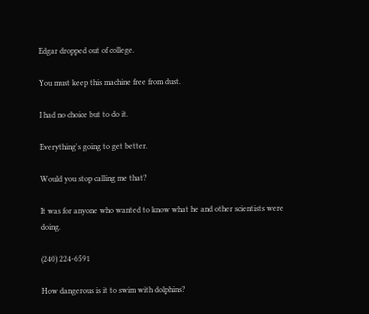Edgar dropped out of college.

You must keep this machine free from dust.

I had no choice but to do it.

Everything's going to get better.

Would you stop calling me that?

It was for anyone who wanted to know what he and other scientists were doing.

(240) 224-6591

How dangerous is it to swim with dolphins?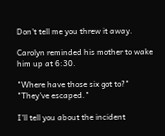Don't tell me you threw it away.

Carolyn reminded his mother to wake him up at 6:30.

"Where have those six got to?" "They've escaped."

I'll tell you about the incident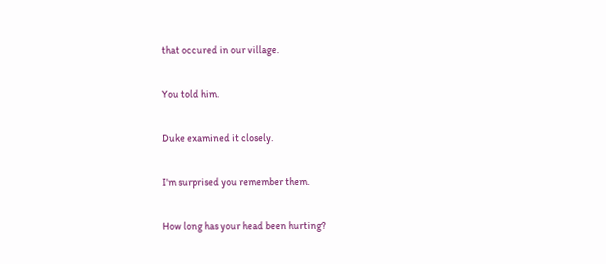that occured in our village.

You told him.

Duke examined it closely.

I'm surprised you remember them.

How long has your head been hurting?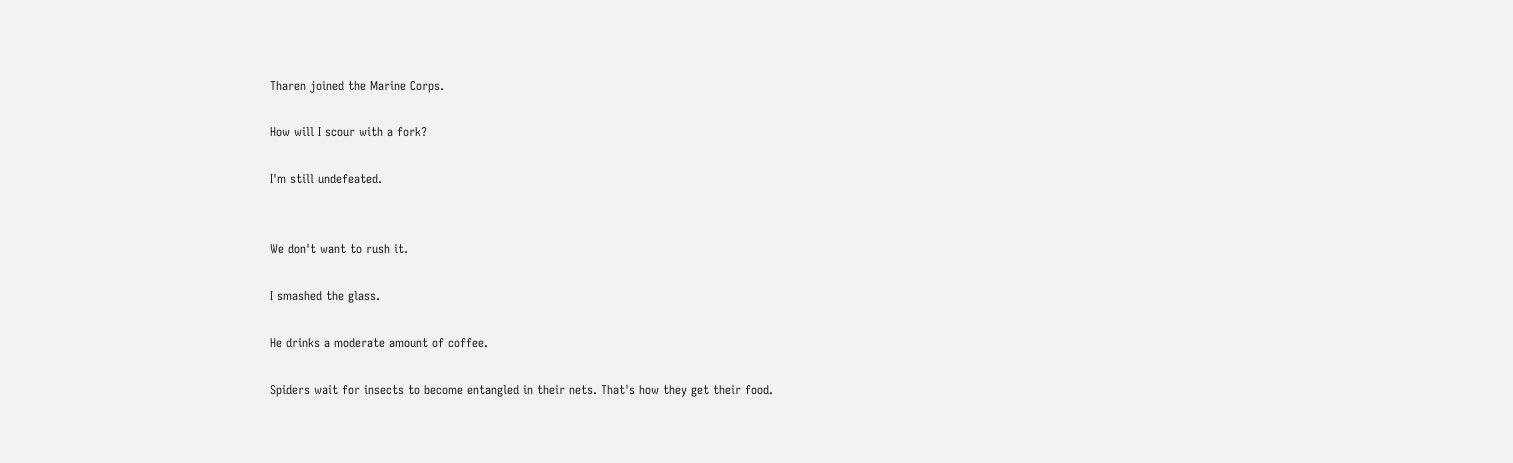Tharen joined the Marine Corps.

How will I scour with a fork?

I'm still undefeated.


We don't want to rush it.

I smashed the glass.

He drinks a moderate amount of coffee.

Spiders wait for insects to become entangled in their nets. That's how they get their food.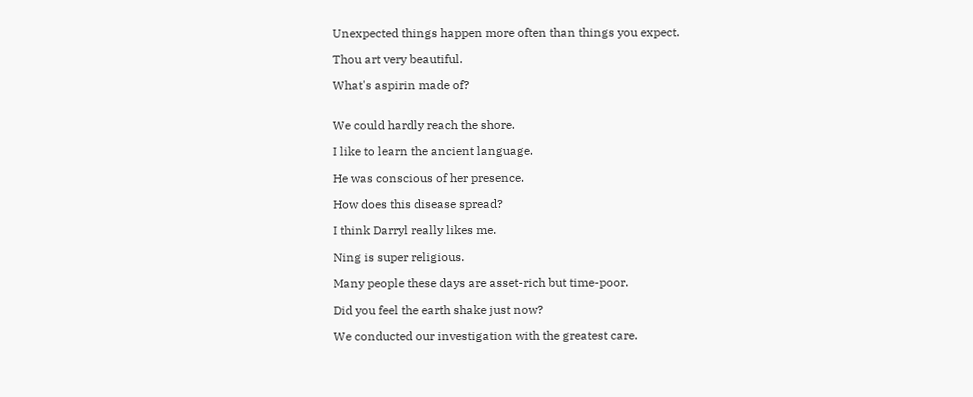Unexpected things happen more often than things you expect.

Thou art very beautiful.

What's aspirin made of?


We could hardly reach the shore.

I like to learn the ancient language.

He was conscious of her presence.

How does this disease spread?

I think Darryl really likes me.

Ning is super religious.

Many people these days are asset-rich but time-poor.

Did you feel the earth shake just now?

We conducted our investigation with the greatest care.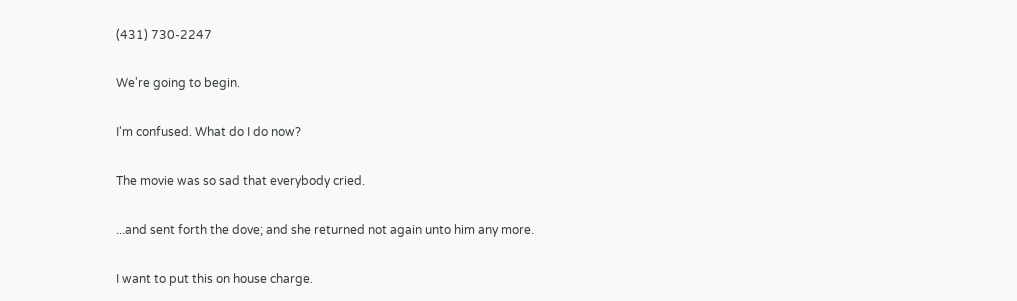(431) 730-2247

We're going to begin.

I'm confused. What do I do now?

The movie was so sad that everybody cried.

...and sent forth the dove; and she returned not again unto him any more.

I want to put this on house charge.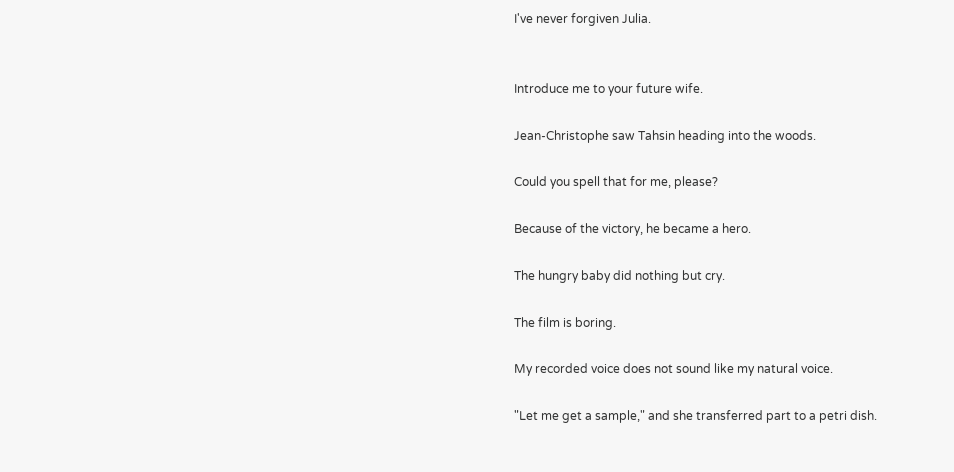I've never forgiven Julia.


Introduce me to your future wife.

Jean-Christophe saw Tahsin heading into the woods.

Could you spell that for me, please?

Because of the victory, he became a hero.

The hungry baby did nothing but cry.

The film is boring.

My recorded voice does not sound like my natural voice.

"Let me get a sample," and she transferred part to a petri dish.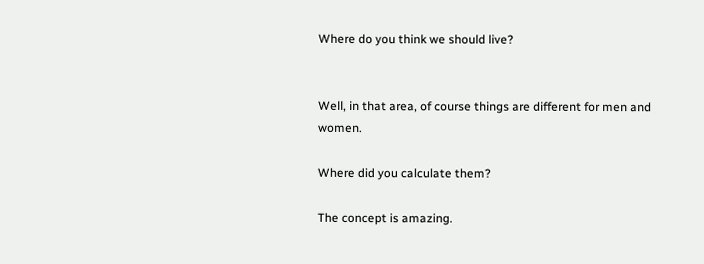Where do you think we should live?


Well, in that area, of course things are different for men and women.

Where did you calculate them?

The concept is amazing.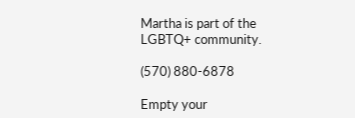Martha is part of the LGBTQ+ community.

(570) 880-6878

Empty your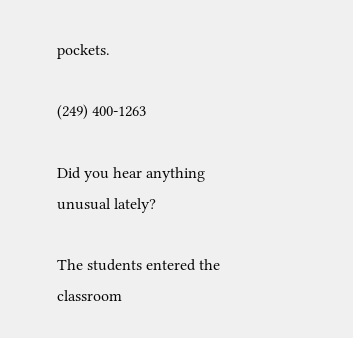pockets.

(249) 400-1263

Did you hear anything unusual lately?

The students entered the classroom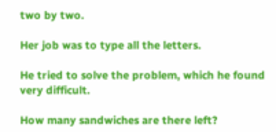two by two.

Her job was to type all the letters.

He tried to solve the problem, which he found very difficult.

How many sandwiches are there left?